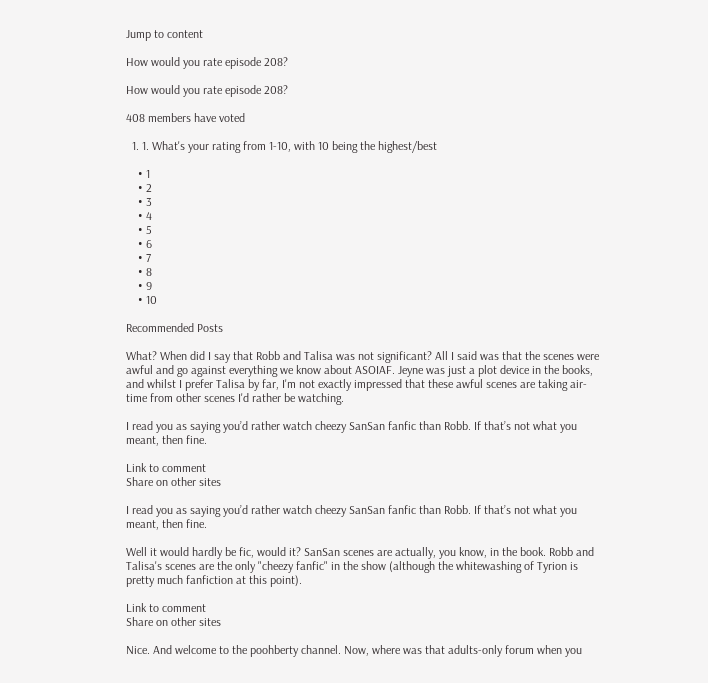Jump to content

How would you rate episode 208?

How would you rate episode 208?

408 members have voted

  1. 1. What's your rating from 1-10, with 10 being the highest/best

    • 1
    • 2
    • 3
    • 4
    • 5
    • 6
    • 7
    • 8
    • 9
    • 10

Recommended Posts

What? When did I say that Robb and Talisa was not significant? All I said was that the scenes were awful and go against everything we know about ASOIAF. Jeyne was just a plot device in the books, and whilst I prefer Talisa by far, I'm not exactly impressed that these awful scenes are taking air-time from other scenes I'd rather be watching.

I read you as saying you’d rather watch cheezy SanSan fanfic than Robb. If that’s not what you meant, then fine.

Link to comment
Share on other sites

I read you as saying you’d rather watch cheezy SanSan fanfic than Robb. If that’s not what you meant, then fine.

Well it would hardly be fic, would it? SanSan scenes are actually, you know, in the book. Robb and Talisa's scenes are the only "cheezy fanfic" in the show (although the whitewashing of Tyrion is pretty much fanfiction at this point).

Link to comment
Share on other sites

Nice. And welcome to the poohberty channel. Now, where was that adults-only forum when you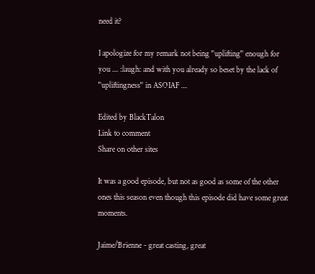need it?

I apologize for my remark not being "uplifting" enough for you ... :laugh: and with you already so beset by the lack of "upliftingness" in ASOIAF ...

Edited by BlackTalon
Link to comment
Share on other sites

It was a good episode, but not as good as some of the other ones this season even though this episode did have some great moments.

Jaime/Brienne - great casting, great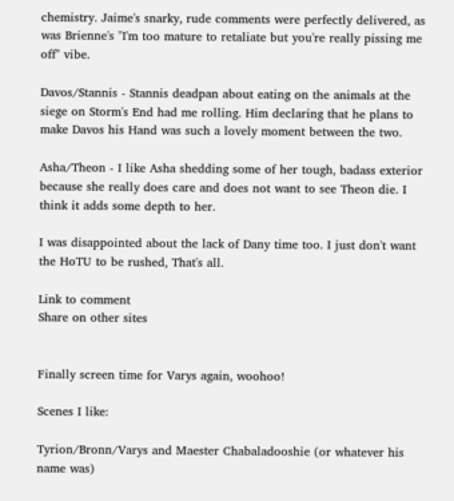chemistry. Jaime's snarky, rude comments were perfectly delivered, as was Brienne's "I'm too mature to retaliate but you're really pissing me off" vibe.

Davos/Stannis - Stannis deadpan about eating on the animals at the siege on Storm's End had me rolling. Him declaring that he plans to make Davos his Hand was such a lovely moment between the two.

Asha/Theon - I like Asha shedding some of her tough, badass exterior because she really does care and does not want to see Theon die. I think it adds some depth to her.

I was disappointed about the lack of Dany time too. I just don't want the HoTU to be rushed, That's all.

Link to comment
Share on other sites


Finally screen time for Varys again, woohoo!

Scenes I like:

Tyrion/Bronn/Varys and Maester Chabaladooshie (or whatever his name was)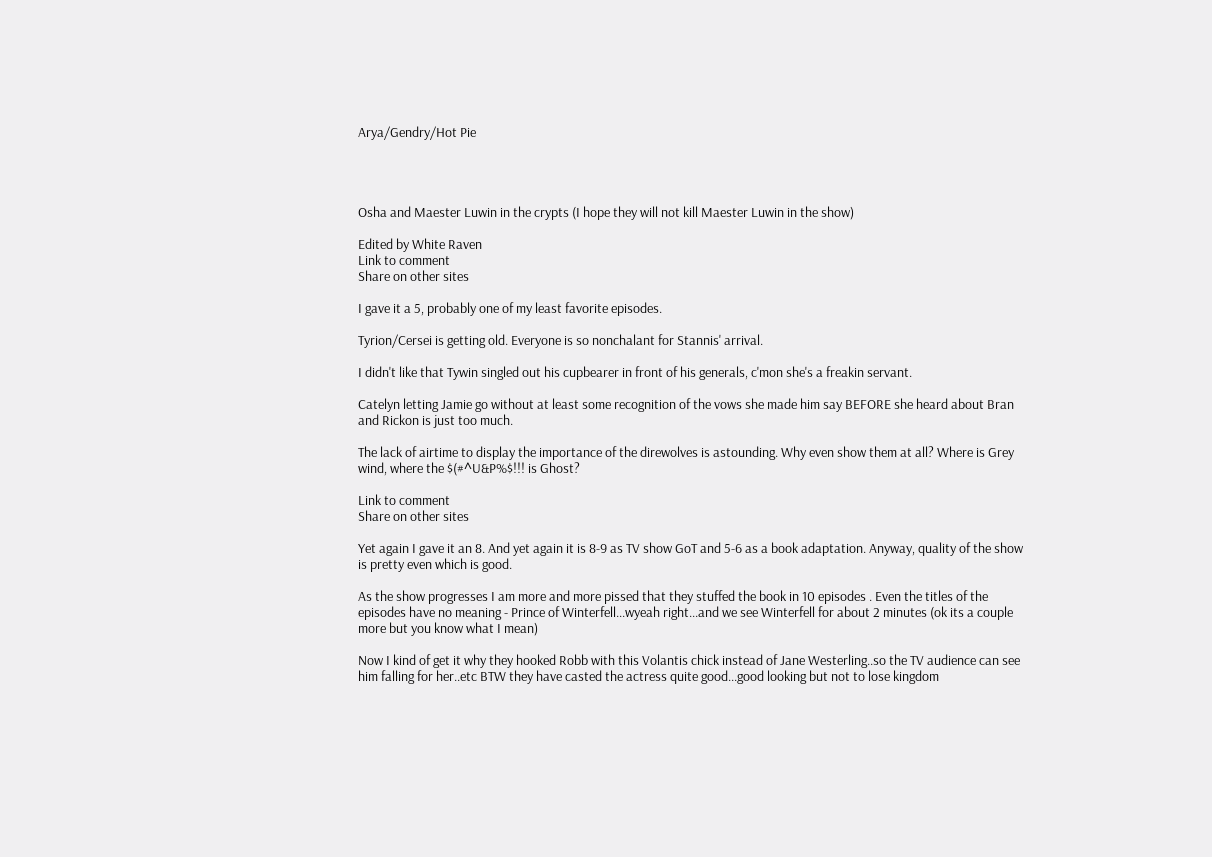Arya/Gendry/Hot Pie




Osha and Maester Luwin in the crypts (I hope they will not kill Maester Luwin in the show)

Edited by White Raven
Link to comment
Share on other sites

I gave it a 5, probably one of my least favorite episodes.

Tyrion/Cersei is getting old. Everyone is so nonchalant for Stannis' arrival.

I didn't like that Tywin singled out his cupbearer in front of his generals, c'mon she's a freakin servant.

Catelyn letting Jamie go without at least some recognition of the vows she made him say BEFORE she heard about Bran and Rickon is just too much.

The lack of airtime to display the importance of the direwolves is astounding. Why even show them at all? Where is Grey wind, where the $(#^U&P%$!!! is Ghost?

Link to comment
Share on other sites

Yet again I gave it an 8. And yet again it is 8-9 as TV show GoT and 5-6 as a book adaptation. Anyway, quality of the show is pretty even which is good.

As the show progresses I am more and more pissed that they stuffed the book in 10 episodes . Even the titles of the episodes have no meaning - Prince of Winterfell...wyeah right...and we see Winterfell for about 2 minutes (ok its a couple more but you know what I mean)

Now I kind of get it why they hooked Robb with this Volantis chick instead of Jane Westerling..so the TV audience can see him falling for her..etc BTW they have casted the actress quite good...good looking but not to lose kingdom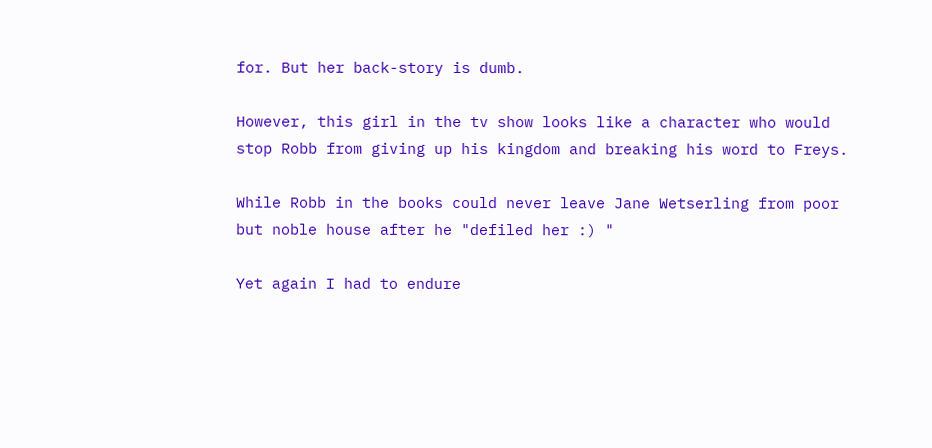for. But her back-story is dumb.

However, this girl in the tv show looks like a character who would stop Robb from giving up his kingdom and breaking his word to Freys.

While Robb in the books could never leave Jane Wetserling from poor but noble house after he "defiled her :) "

Yet again I had to endure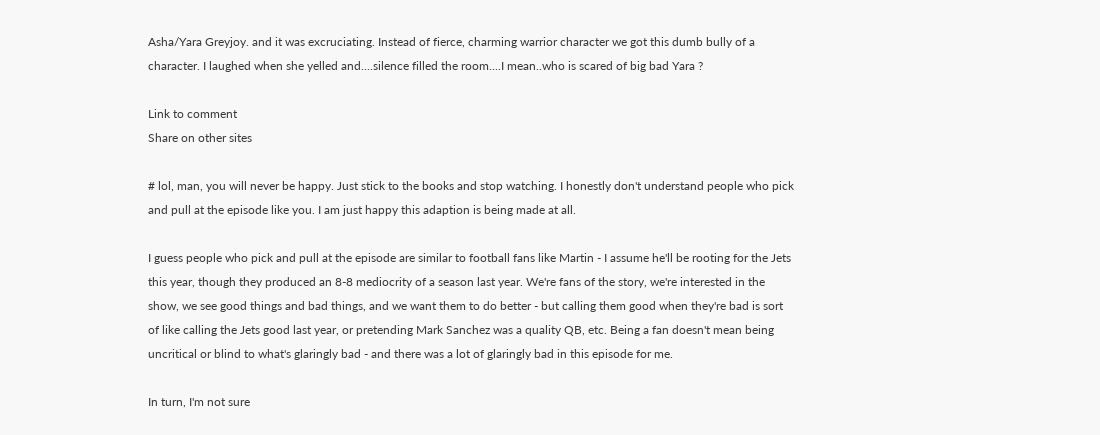Asha/Yara Greyjoy. and it was excruciating. Instead of fierce, charming warrior character we got this dumb bully of a character. I laughed when she yelled and....silence filled the room....I mean..who is scared of big bad Yara ?

Link to comment
Share on other sites

# lol, man, you will never be happy. Just stick to the books and stop watching. I honestly don't understand people who pick and pull at the episode like you. I am just happy this adaption is being made at all.

I guess people who pick and pull at the episode are similar to football fans like Martin - I assume he'll be rooting for the Jets this year, though they produced an 8-8 mediocrity of a season last year. We're fans of the story, we're interested in the show, we see good things and bad things, and we want them to do better - but calling them good when they're bad is sort of like calling the Jets good last year, or pretending Mark Sanchez was a quality QB, etc. Being a fan doesn't mean being uncritical or blind to what's glaringly bad - and there was a lot of glaringly bad in this episode for me.

In turn, I'm not sure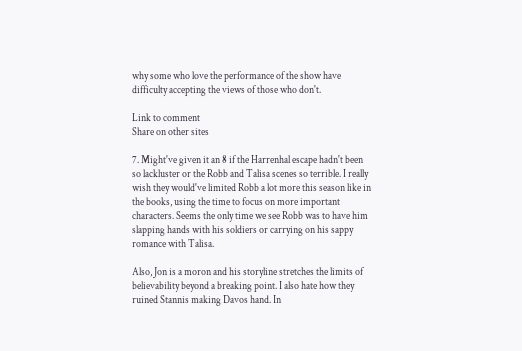why some who love the performance of the show have difficulty accepting the views of those who don't.

Link to comment
Share on other sites

7. Might've given it an 8 if the Harrenhal escape hadn't been so lackluster or the Robb and Talisa scenes so terrible. I really wish they would've limited Robb a lot more this season like in the books, using the time to focus on more important characters. Seems the only time we see Robb was to have him slapping hands with his soldiers or carrying on his sappy romance with Talisa.

Also, Jon is a moron and his storyline stretches the limits of believability beyond a breaking point. I also hate how they ruined Stannis making Davos hand. In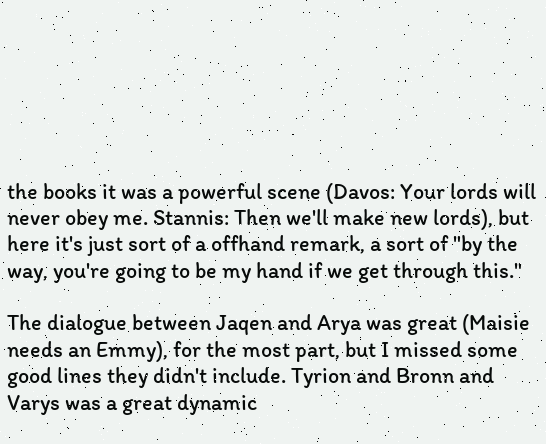the books it was a powerful scene (Davos: Your lords will never obey me. Stannis: Then we'll make new lords), but here it's just sort of a offhand remark, a sort of "by the way, you're going to be my hand if we get through this."

The dialogue between Jaqen and Arya was great (Maisie needs an Emmy), for the most part, but I missed some good lines they didn't include. Tyrion and Bronn and Varys was a great dynamic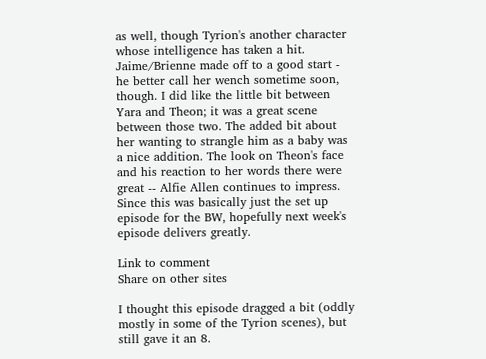as well, though Tyrion's another character whose intelligence has taken a hit. Jaime/Brienne made off to a good start - he better call her wench sometime soon, though. I did like the little bit between Yara and Theon; it was a great scene between those two. The added bit about her wanting to strangle him as a baby was a nice addition. The look on Theon's face and his reaction to her words there were great -- Alfie Allen continues to impress. Since this was basically just the set up episode for the BW, hopefully next week's episode delivers greatly.

Link to comment
Share on other sites

I thought this episode dragged a bit (oddly mostly in some of the Tyrion scenes), but still gave it an 8.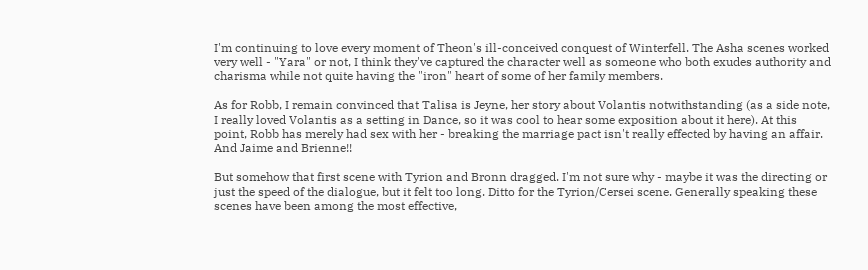I'm continuing to love every moment of Theon's ill-conceived conquest of Winterfell. The Asha scenes worked very well - "Yara" or not, I think they've captured the character well as someone who both exudes authority and charisma while not quite having the "iron" heart of some of her family members.

As for Robb, I remain convinced that Talisa is Jeyne, her story about Volantis notwithstanding (as a side note, I really loved Volantis as a setting in Dance, so it was cool to hear some exposition about it here). At this point, Robb has merely had sex with her - breaking the marriage pact isn't really effected by having an affair. And Jaime and Brienne!!

But somehow that first scene with Tyrion and Bronn dragged. I'm not sure why - maybe it was the directing or just the speed of the dialogue, but it felt too long. Ditto for the Tyrion/Cersei scene. Generally speaking these scenes have been among the most effective,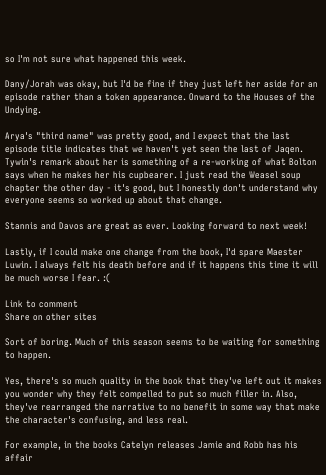so I'm not sure what happened this week.

Dany/Jorah was okay, but I'd be fine if they just left her aside for an episode rather than a token appearance. Onward to the Houses of the Undying.

Arya's "third name" was pretty good, and I expect that the last episode title indicates that we haven't yet seen the last of Jaqen. Tywin's remark about her is something of a re-working of what Bolton says when he makes her his cupbearer. I just read the Weasel soup chapter the other day - it's good, but I honestly don't understand why everyone seems so worked up about that change.

Stannis and Davos are great as ever. Looking forward to next week!

Lastly, if I could make one change from the book, I'd spare Maester Luwin. I always felt his death before and if it happens this time it will be much worse I fear. :(

Link to comment
Share on other sites

Sort of boring. Much of this season seems to be waiting for something to happen.

Yes, there's so much quality in the book that they've left out it makes you wonder why they felt compelled to put so much filler in. Also, they've rearranged the narrative to no benefit in some way that make the character's confusing, and less real.

For example, in the books Catelyn releases Jamie and Robb has his affair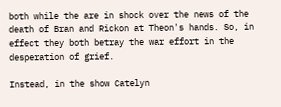both while the are in shock over the news of the death of Bran and Rickon at Theon's hands. So, in effect they both betray the war effort in the desperation of grief.

Instead, in the show Catelyn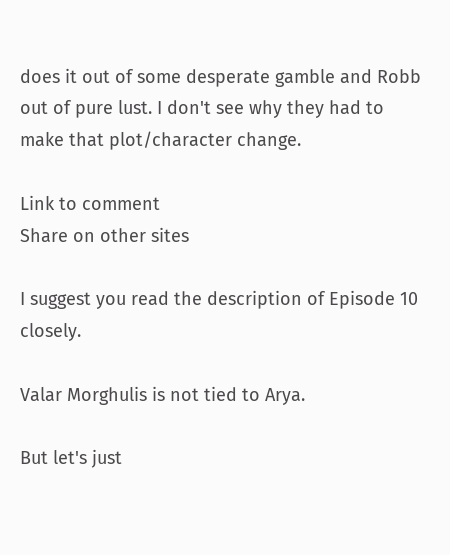does it out of some desperate gamble and Robb out of pure lust. I don't see why they had to make that plot/character change.

Link to comment
Share on other sites

I suggest you read the description of Episode 10 closely.

Valar Morghulis is not tied to Arya.

But let's just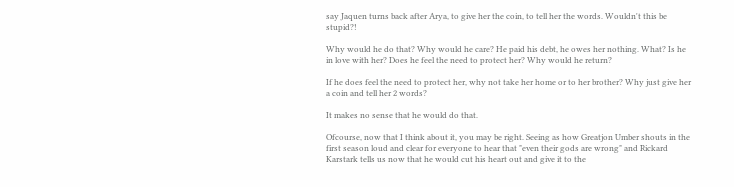say Jaquen turns back after Arya, to give her the coin, to tell her the words. Wouldn't this be stupid?!

Why would he do that? Why would he care? He paid his debt, he owes her nothing. What? Is he in love with her? Does he feel the need to protect her? Why would he return?

If he does feel the need to protect her, why not take her home or to her brother? Why just give her a coin and tell her 2 words?

It makes no sense that he would do that.

Ofcourse, now that I think about it, you may be right. Seeing as how Greatjon Umber shouts in the first season loud and clear for everyone to hear that "even their gods are wrong" and Rickard Karstark tells us now that he would cut his heart out and give it to the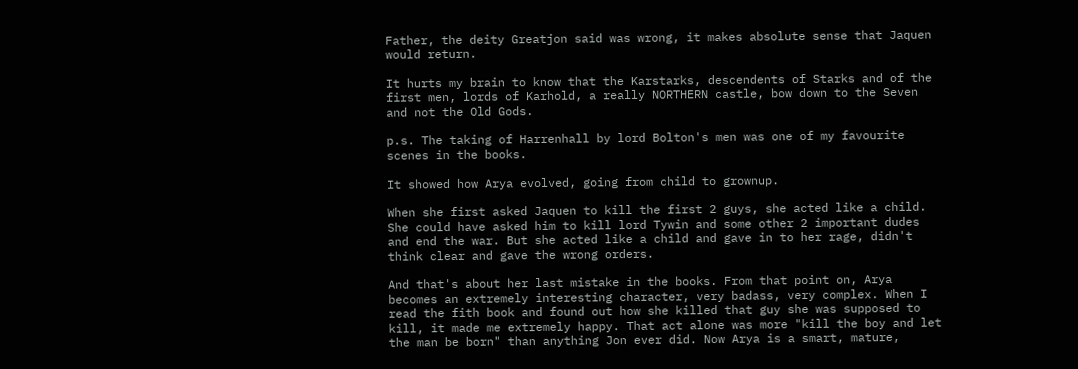Father, the deity Greatjon said was wrong, it makes absolute sense that Jaquen would return.

It hurts my brain to know that the Karstarks, descendents of Starks and of the first men, lords of Karhold, a really NORTHERN castle, bow down to the Seven and not the Old Gods.

p.s. The taking of Harrenhall by lord Bolton's men was one of my favourite scenes in the books.

It showed how Arya evolved, going from child to grownup.

When she first asked Jaquen to kill the first 2 guys, she acted like a child. She could have asked him to kill lord Tywin and some other 2 important dudes and end the war. But she acted like a child and gave in to her rage, didn't think clear and gave the wrong orders.

And that's about her last mistake in the books. From that point on, Arya becomes an extremely interesting character, very badass, very complex. When I read the fith book and found out how she killed that guy she was supposed to kill, it made me extremely happy. That act alone was more "kill the boy and let the man be born" than anything Jon ever did. Now Arya is a smart, mature,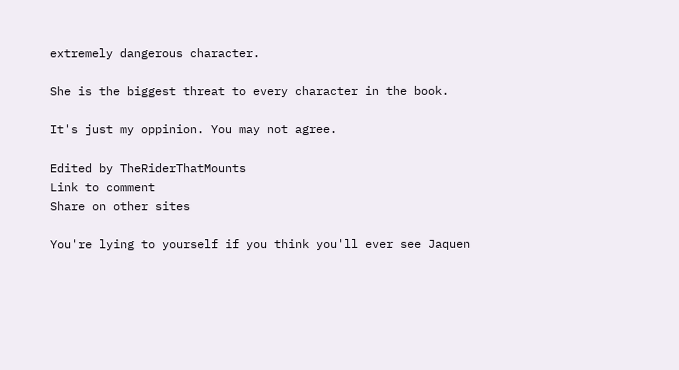extremely dangerous character.

She is the biggest threat to every character in the book.

It's just my oppinion. You may not agree.

Edited by TheRiderThatMounts
Link to comment
Share on other sites

You're lying to yourself if you think you'll ever see Jaquen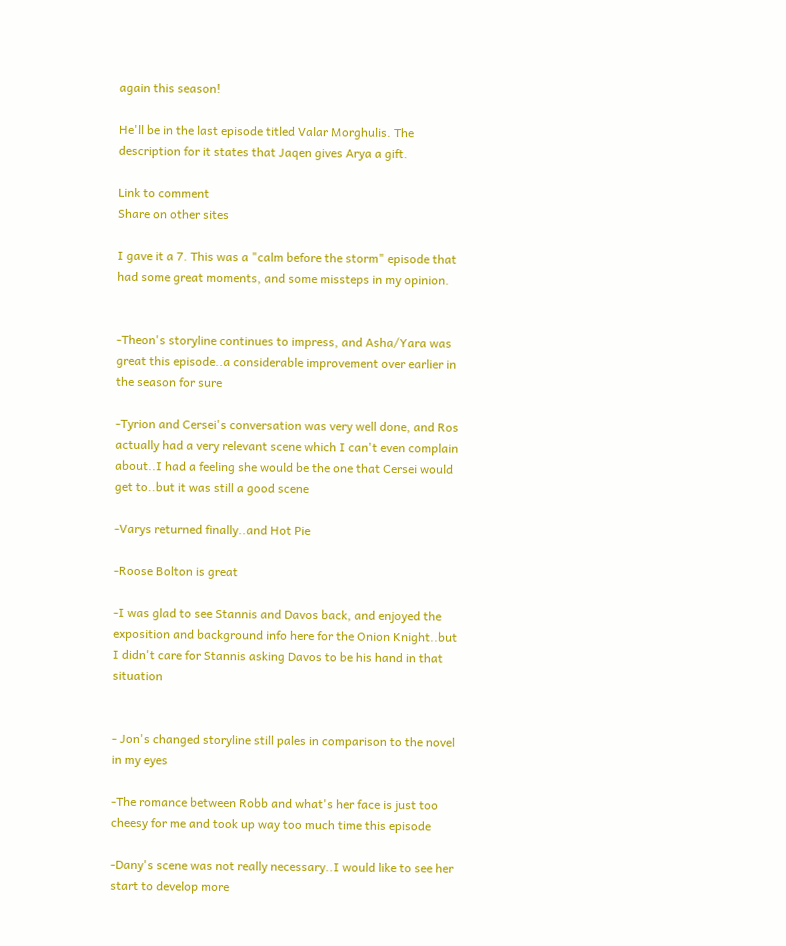again this season!

He'll be in the last episode titled Valar Morghulis. The description for it states that Jaqen gives Arya a gift.

Link to comment
Share on other sites

I gave it a 7. This was a "calm before the storm" episode that had some great moments, and some missteps in my opinion.


-Theon's storyline continues to impress, and Asha/Yara was great this episode..a considerable improvement over earlier in the season for sure

-Tyrion and Cersei's conversation was very well done, and Ros actually had a very relevant scene which I can't even complain about..I had a feeling she would be the one that Cersei would get to..but it was still a good scene

-Varys returned finally..and Hot Pie

-Roose Bolton is great

-I was glad to see Stannis and Davos back, and enjoyed the exposition and background info here for the Onion Knight..but I didn't care for Stannis asking Davos to be his hand in that situation


- Jon's changed storyline still pales in comparison to the novel in my eyes

-The romance between Robb and what's her face is just too cheesy for me and took up way too much time this episode

-Dany's scene was not really necessary..I would like to see her start to develop more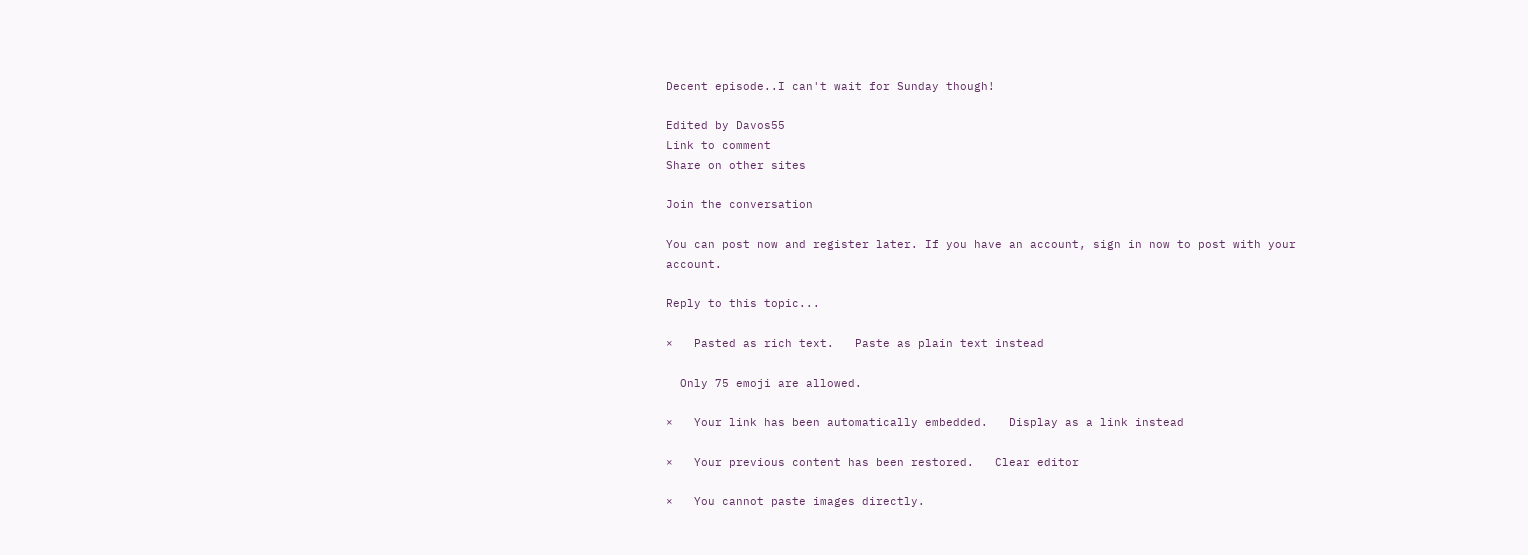Decent episode..I can't wait for Sunday though!

Edited by Davos55
Link to comment
Share on other sites

Join the conversation

You can post now and register later. If you have an account, sign in now to post with your account.

Reply to this topic...

×   Pasted as rich text.   Paste as plain text instead

  Only 75 emoji are allowed.

×   Your link has been automatically embedded.   Display as a link instead

×   Your previous content has been restored.   Clear editor

×   You cannot paste images directly.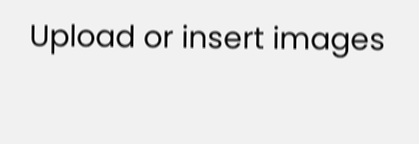Upload or insert images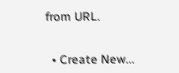from URL.


  • Create New...